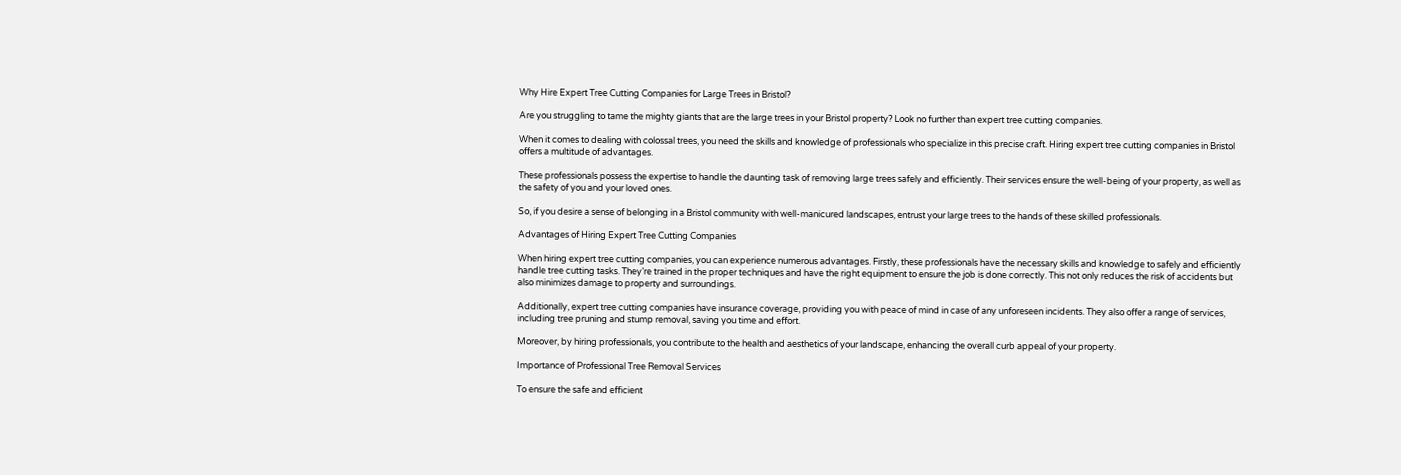Why Hire Expert Tree Cutting Companies for Large Trees in Bristol?

Are you struggling to tame the mighty giants that are the large trees in your Bristol property? Look no further than expert tree cutting companies.

When it comes to dealing with colossal trees, you need the skills and knowledge of professionals who specialize in this precise craft. Hiring expert tree cutting companies in Bristol offers a multitude of advantages.

These professionals possess the expertise to handle the daunting task of removing large trees safely and efficiently. Their services ensure the well-being of your property, as well as the safety of you and your loved ones.

So, if you desire a sense of belonging in a Bristol community with well-manicured landscapes, entrust your large trees to the hands of these skilled professionals.

Advantages of Hiring Expert Tree Cutting Companies

When hiring expert tree cutting companies, you can experience numerous advantages. Firstly, these professionals have the necessary skills and knowledge to safely and efficiently handle tree cutting tasks. They’re trained in the proper techniques and have the right equipment to ensure the job is done correctly. This not only reduces the risk of accidents but also minimizes damage to property and surroundings.

Additionally, expert tree cutting companies have insurance coverage, providing you with peace of mind in case of any unforeseen incidents. They also offer a range of services, including tree pruning and stump removal, saving you time and effort.

Moreover, by hiring professionals, you contribute to the health and aesthetics of your landscape, enhancing the overall curb appeal of your property.

Importance of Professional Tree Removal Services

To ensure the safe and efficient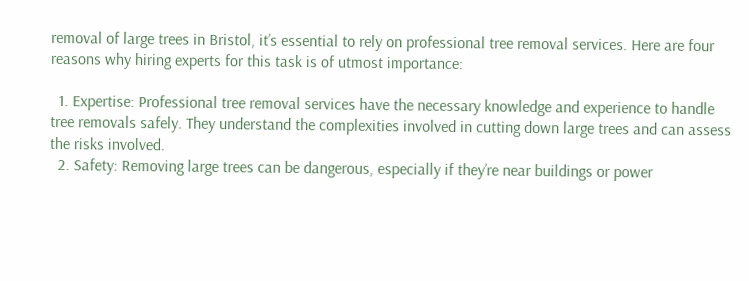removal of large trees in Bristol, it’s essential to rely on professional tree removal services. Here are four reasons why hiring experts for this task is of utmost importance:

  1. Expertise: Professional tree removal services have the necessary knowledge and experience to handle tree removals safely. They understand the complexities involved in cutting down large trees and can assess the risks involved.
  2. Safety: Removing large trees can be dangerous, especially if they’re near buildings or power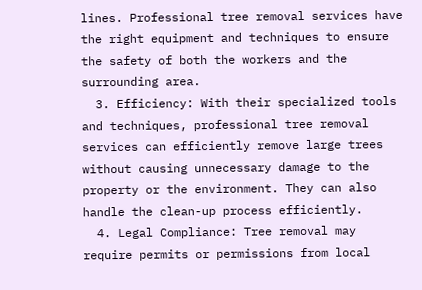lines. Professional tree removal services have the right equipment and techniques to ensure the safety of both the workers and the surrounding area.
  3. Efficiency: With their specialized tools and techniques, professional tree removal services can efficiently remove large trees without causing unnecessary damage to the property or the environment. They can also handle the clean-up process efficiently.
  4. Legal Compliance: Tree removal may require permits or permissions from local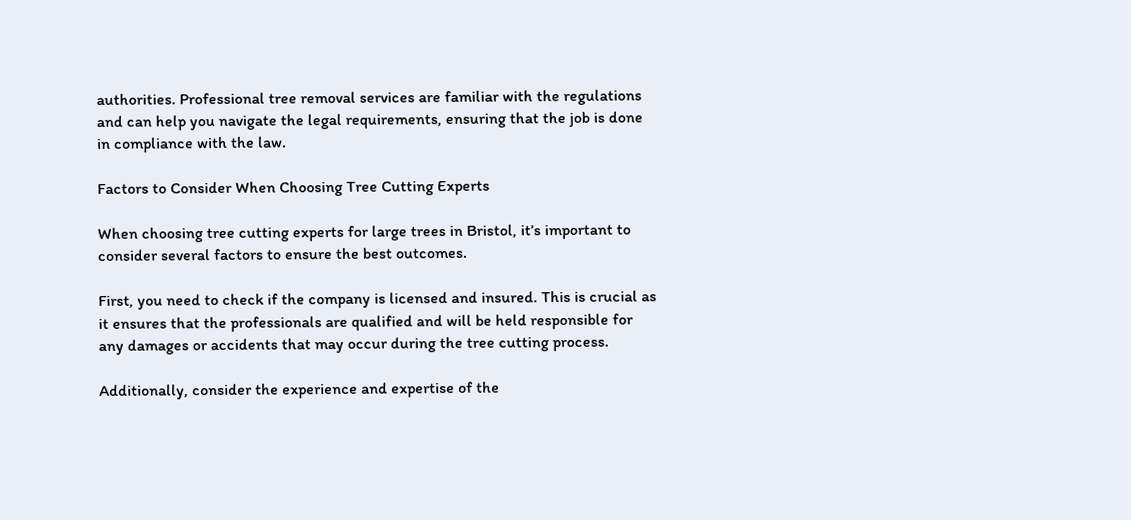authorities. Professional tree removal services are familiar with the regulations and can help you navigate the legal requirements, ensuring that the job is done in compliance with the law.

Factors to Consider When Choosing Tree Cutting Experts

When choosing tree cutting experts for large trees in Bristol, it’s important to consider several factors to ensure the best outcomes.

First, you need to check if the company is licensed and insured. This is crucial as it ensures that the professionals are qualified and will be held responsible for any damages or accidents that may occur during the tree cutting process.

Additionally, consider the experience and expertise of the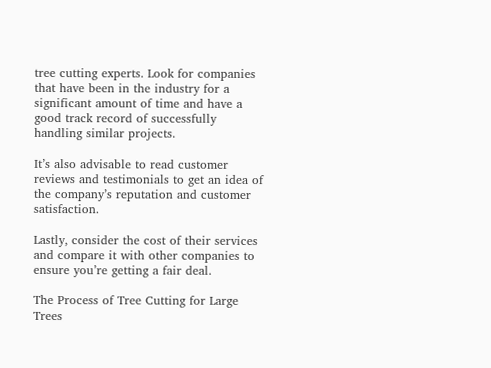tree cutting experts. Look for companies that have been in the industry for a significant amount of time and have a good track record of successfully handling similar projects.

It’s also advisable to read customer reviews and testimonials to get an idea of the company’s reputation and customer satisfaction.

Lastly, consider the cost of their services and compare it with other companies to ensure you’re getting a fair deal.

The Process of Tree Cutting for Large Trees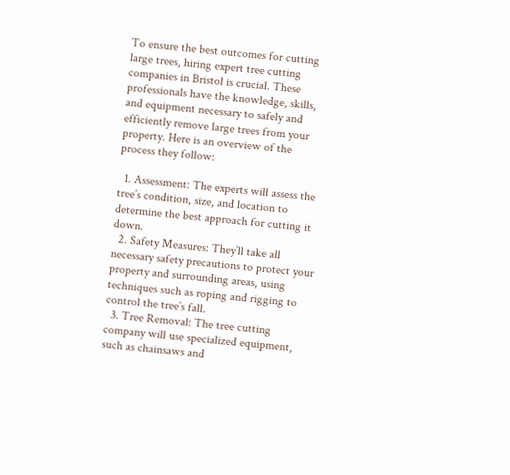To ensure the best outcomes for cutting large trees, hiring expert tree cutting companies in Bristol is crucial. These professionals have the knowledge, skills, and equipment necessary to safely and efficiently remove large trees from your property. Here is an overview of the process they follow:

  1. Assessment: The experts will assess the tree’s condition, size, and location to determine the best approach for cutting it down.
  2. Safety Measures: They’ll take all necessary safety precautions to protect your property and surrounding areas, using techniques such as roping and rigging to control the tree’s fall.
  3. Tree Removal: The tree cutting company will use specialized equipment, such as chainsaws and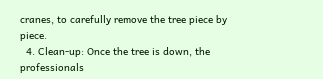cranes, to carefully remove the tree piece by piece.
  4. Clean-up: Once the tree is down, the professionals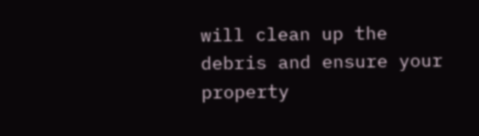will clean up the debris and ensure your property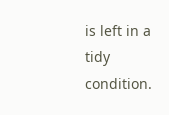is left in a tidy condition.